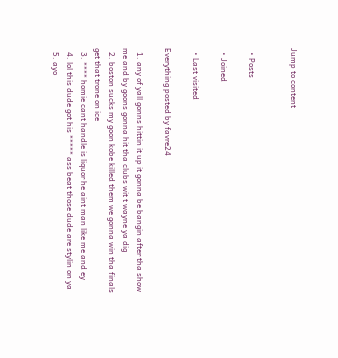Jump to content


  • Posts

  • Joined

  • Last visited

Everything posted by favre24

  1. any of yall gonns hittin it up it gonna be bangin after tha show me and by goons gonna hit tha clubs wit t wayne ya dig
  2. boston sucks my goon kobe killed them we gonna win tha finals get that trone on ice
  3. **** homie cant handle is liquor he aint man like me and ey
  4. lol this dude got his ***** ass beat those dude are stylin on ya
  5. ayo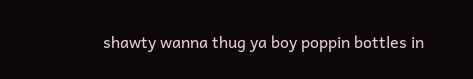shawty wanna thug ya boy poppin bottles in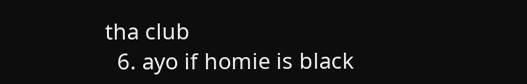tha club
  6. ayo if homie is black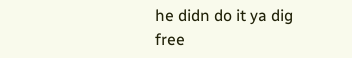he didn do it ya dig free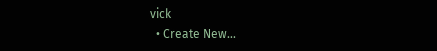vick
  • Create New...